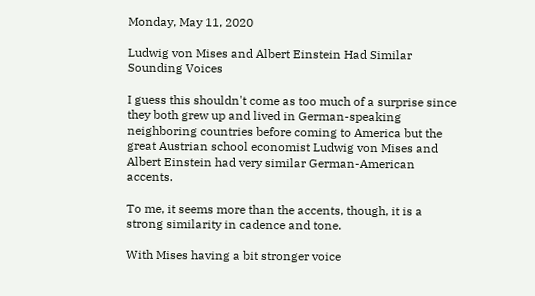Monday, May 11, 2020

Ludwig von Mises and Albert Einstein Had Similar Sounding Voices

I guess this shouldn't come as too much of a surprise since they both grew up and lived in German-speaking neighboring countries before coming to America but the great Austrian school economist Ludwig von Mises and Albert Einstein had very similar German-American accents.

To me, it seems more than the accents, though, it is a strong similarity in cadence and tone.

With Mises having a bit stronger voice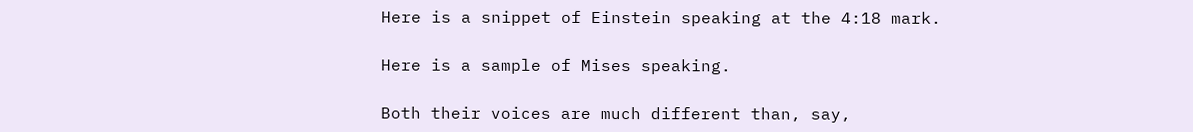Here is a snippet of Einstein speaking at the 4:18 mark.

Here is a sample of Mises speaking.

Both their voices are much different than, say,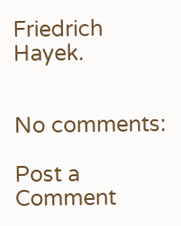Friedrich Hayek.


No comments:

Post a Comment